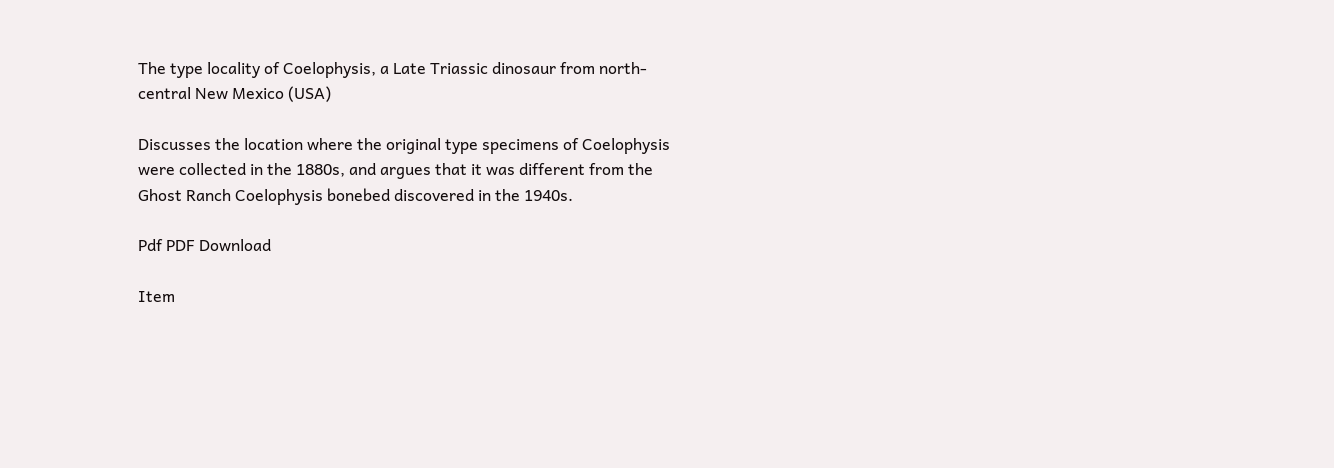The type locality of Coelophysis, a Late Triassic dinosaur from north-central New Mexico (USA)

Discusses the location where the original type specimens of Coelophysis were collected in the 1880s, and argues that it was different from the Ghost Ranch Coelophysis bonebed discovered in the 1940s.

Pdf PDF Download

Item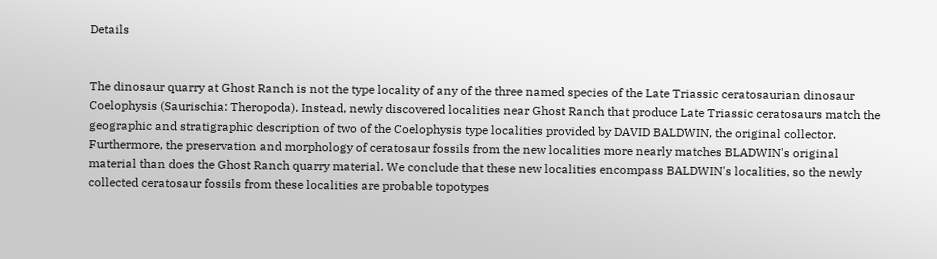Details


The dinosaur quarry at Ghost Ranch is not the type locality of any of the three named species of the Late Triassic ceratosaurian dinosaur Coelophysis (Saurischia: Theropoda). Instead, newly discovered localities near Ghost Ranch that produce Late Triassic ceratosaurs match the geographic and stratigraphic description of two of the Coelophysis type localities provided by DAVID BALDWIN, the original collector. Furthermore, the preservation and morphology of ceratosaur fossils from the new localities more nearly matches BLADWIN's original material than does the Ghost Ranch quarry material. We conclude that these new localities encompass BALDWIN's localities, so the newly collected ceratosaur fossils from these localities are probable topotypes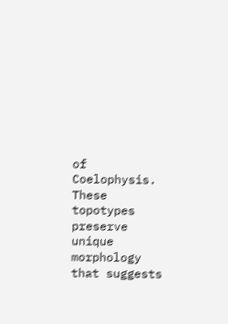of Coelophysis. These topotypes preserve unique morphology that suggests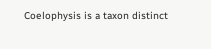Coelophysis is a taxon distinct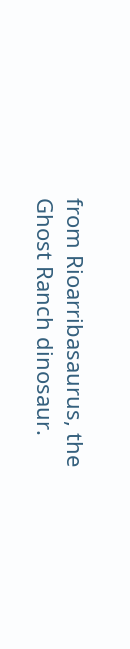from Rioarribasaurus, the Ghost Ranch dinosaur.